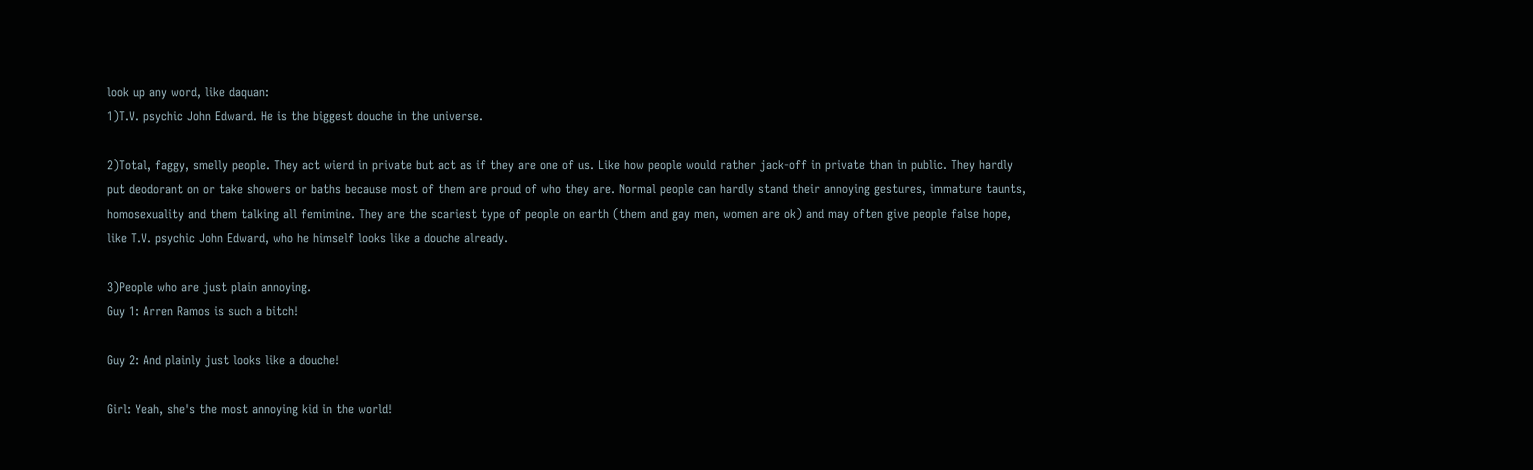look up any word, like daquan:
1)T.V. psychic John Edward. He is the biggest douche in the universe.

2)Total, faggy, smelly people. They act wierd in private but act as if they are one of us. Like how people would rather jack-off in private than in public. They hardly put deodorant on or take showers or baths because most of them are proud of who they are. Normal people can hardly stand their annoying gestures, immature taunts, homosexuality and them talking all femimine. They are the scariest type of people on earth (them and gay men, women are ok) and may often give people false hope, like T.V. psychic John Edward, who he himself looks like a douche already.

3)People who are just plain annoying.
Guy 1: Arren Ramos is such a bitch!

Guy 2: And plainly just looks like a douche!

Girl: Yeah, she's the most annoying kid in the world!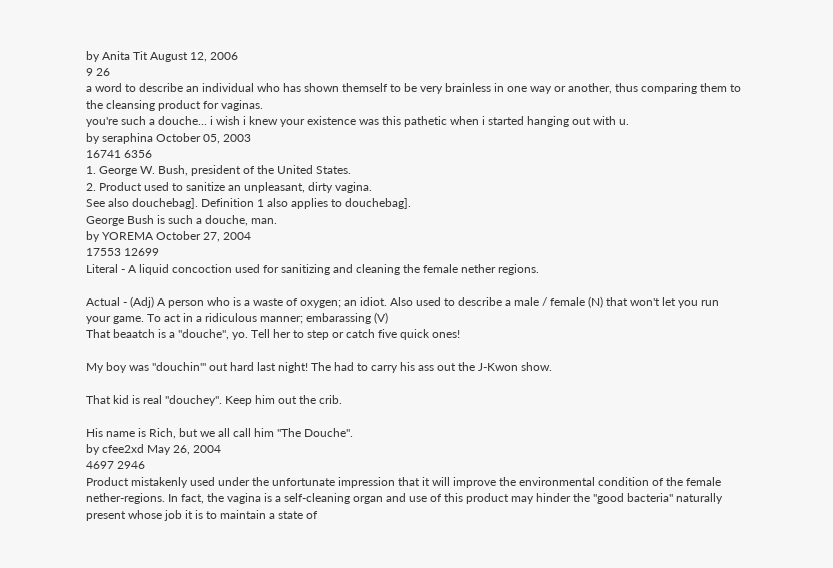by Anita Tit August 12, 2006
9 26
a word to describe an individual who has shown themself to be very brainless in one way or another, thus comparing them to the cleansing product for vaginas.
you're such a douche... i wish i knew your existence was this pathetic when i started hanging out with u.
by seraphina October 05, 2003
16741 6356
1. George W. Bush, president of the United States.
2. Product used to sanitize an unpleasant, dirty vagina.
See also douchebag]. Definition 1 also applies to douchebag].
George Bush is such a douche, man.
by YOREMA October 27, 2004
17553 12699
Literal - A liquid concoction used for sanitizing and cleaning the female nether regions.

Actual - (Adj) A person who is a waste of oxygen; an idiot. Also used to describe a male / female (N) that won't let you run your game. To act in a ridiculous manner; embarassing (V)
That beaatch is a "douche", yo. Tell her to step or catch five quick ones!

My boy was "douchin'" out hard last night! The had to carry his ass out the J-Kwon show.

That kid is real "douchey". Keep him out the crib.

His name is Rich, but we all call him "The Douche".
by cfee2xd May 26, 2004
4697 2946
Product mistakenly used under the unfortunate impression that it will improve the environmental condition of the female nether-regions. In fact, the vagina is a self-cleaning organ and use of this product may hinder the "good bacteria" naturally present whose job it is to maintain a state of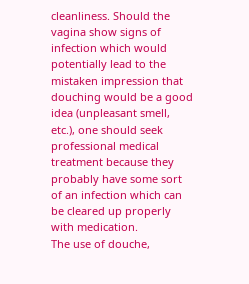cleanliness. Should the vagina show signs of infection which would potentially lead to the mistaken impression that douching would be a good idea (unpleasant smell, etc.), one should seek professional medical treatment because they probably have some sort of an infection which can be cleared up properly with medication.
The use of douche,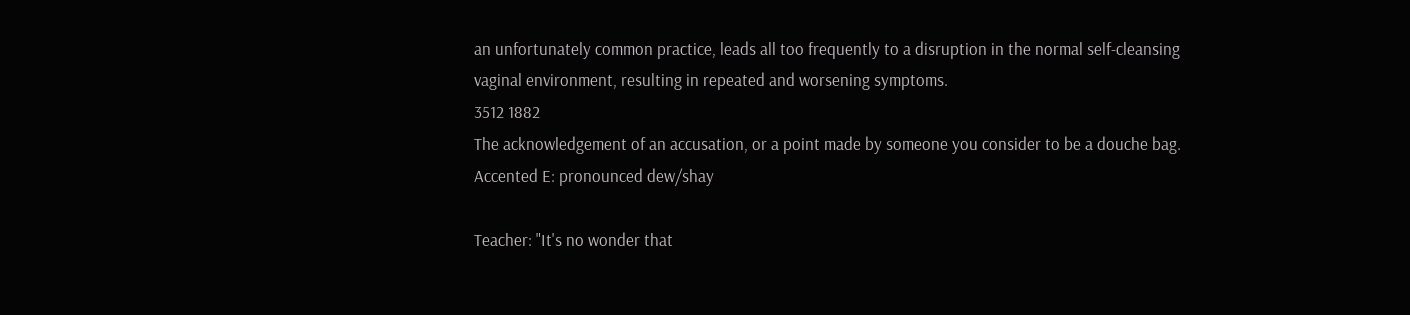an unfortunately common practice, leads all too frequently to a disruption in the normal self-cleansing vaginal environment, resulting in repeated and worsening symptoms.
3512 1882
The acknowledgement of an accusation, or a point made by someone you consider to be a douche bag.
Accented E: pronounced dew/shay

Teacher: "It's no wonder that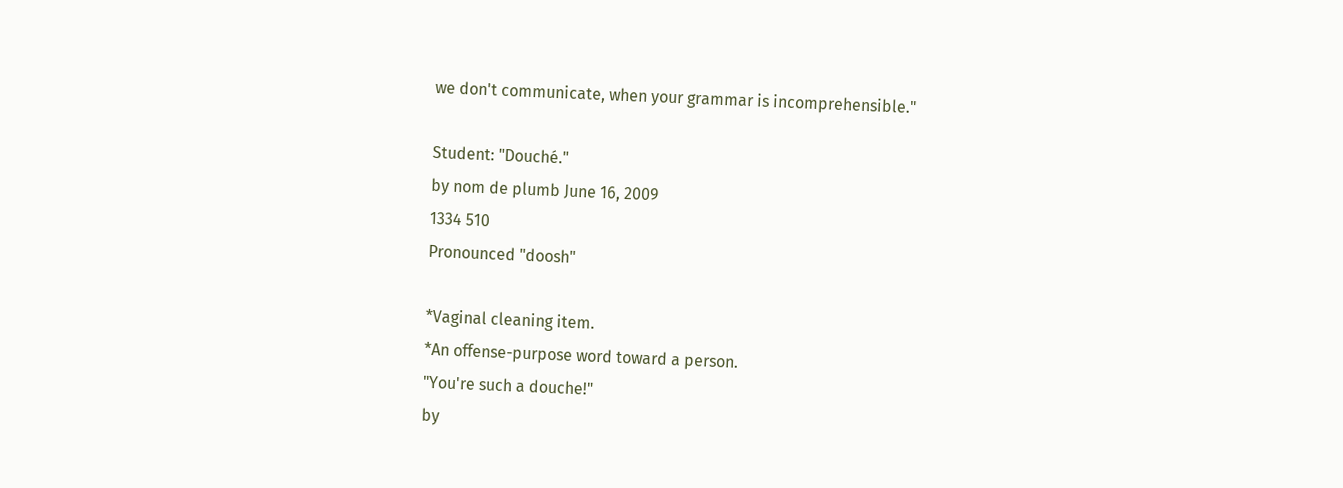we don't communicate, when your grammar is incomprehensible."

Student: "Douché."
by nom de plumb June 16, 2009
1334 510
Pronounced "doosh"

*Vaginal cleaning item.
*An offense-purpose word toward a person.
"You're such a douche!"
by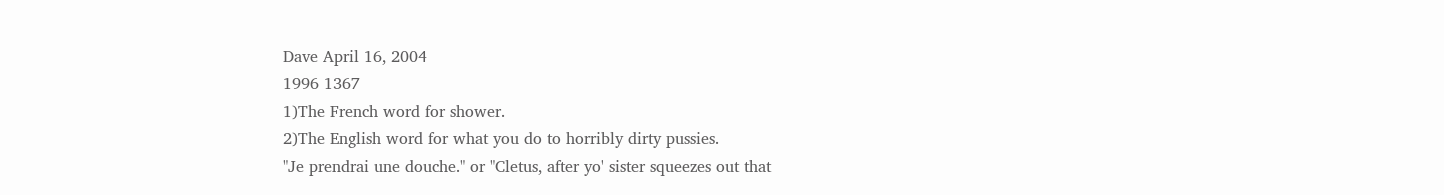Dave April 16, 2004
1996 1367
1)The French word for shower.
2)The English word for what you do to horribly dirty pussies.
"Je prendrai une douche." or "Cletus, after yo' sister squeezes out that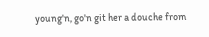young'n, go'n git her a douche from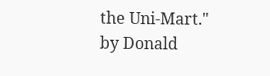the Uni-Mart."
by Donald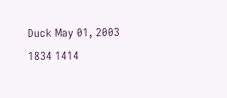Duck May 01, 2003
1834 1414